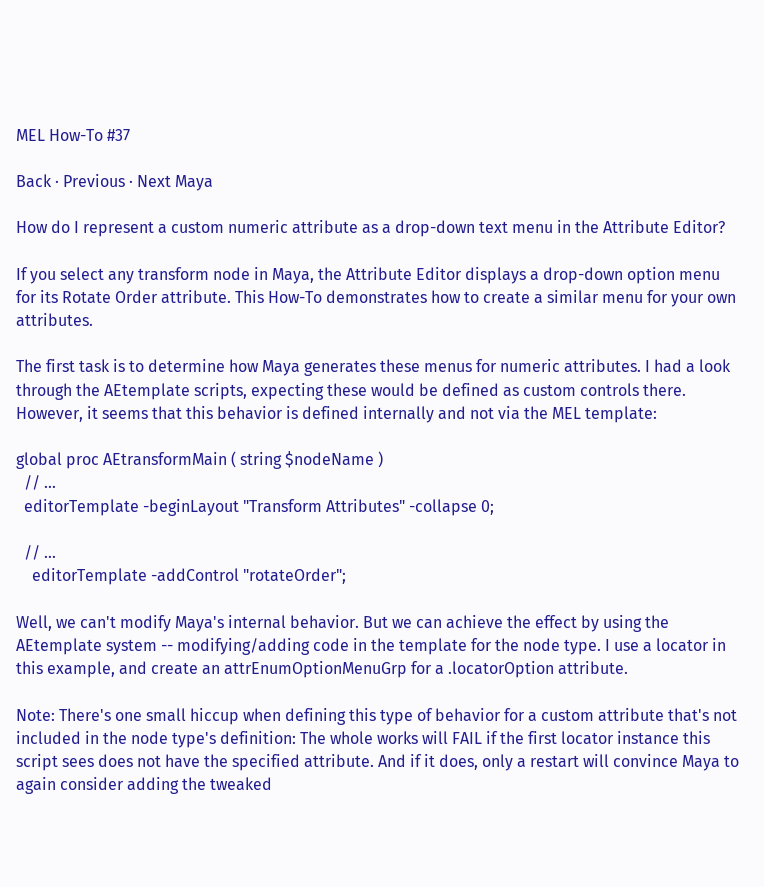MEL How-To #37

Back · Previous · Next Maya

How do I represent a custom numeric attribute as a drop-down text menu in the Attribute Editor?

If you select any transform node in Maya, the Attribute Editor displays a drop-down option menu for its Rotate Order attribute. This How-To demonstrates how to create a similar menu for your own attributes.

The first task is to determine how Maya generates these menus for numeric attributes. I had a look through the AEtemplate scripts, expecting these would be defined as custom controls there. However, it seems that this behavior is defined internally and not via the MEL template:

global proc AEtransformMain ( string $nodeName )
  // ...
  editorTemplate -beginLayout "Transform Attributes" -collapse 0;

  // ...
    editorTemplate -addControl "rotateOrder";

Well, we can't modify Maya's internal behavior. But we can achieve the effect by using the AEtemplate system -- modifying/adding code in the template for the node type. I use a locator in this example, and create an attrEnumOptionMenuGrp for a .locatorOption attribute.

Note: There's one small hiccup when defining this type of behavior for a custom attribute that's not included in the node type's definition: The whole works will FAIL if the first locator instance this script sees does not have the specified attribute. And if it does, only a restart will convince Maya to again consider adding the tweaked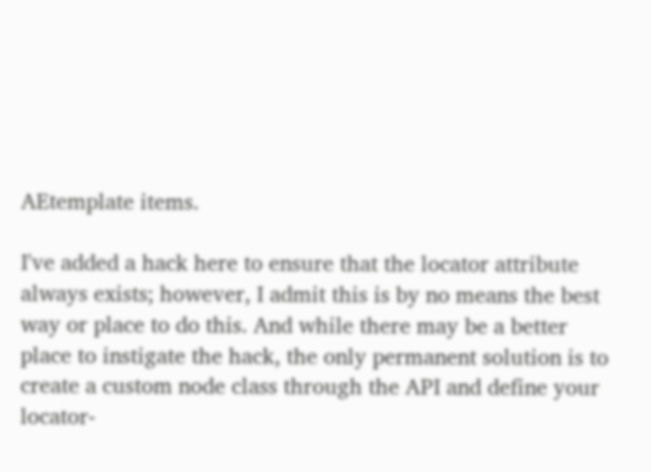AEtemplate items.

I've added a hack here to ensure that the locator attribute always exists; however, I admit this is by no means the best way or place to do this. And while there may be a better place to instigate the hack, the only permanent solution is to create a custom node class through the API and define your locator-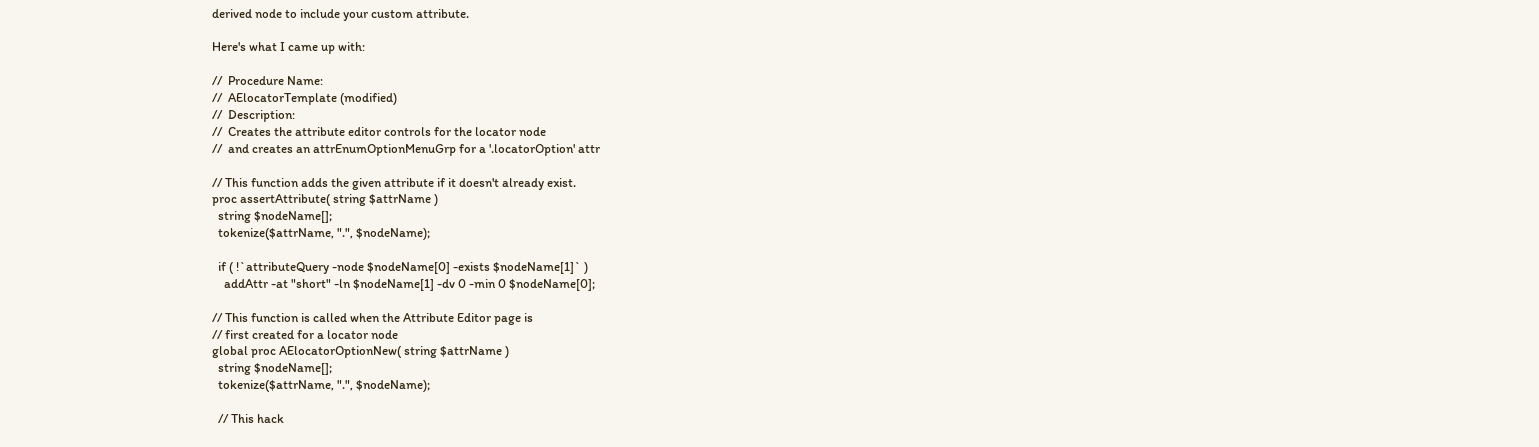derived node to include your custom attribute.

Here's what I came up with:

//  Procedure Name:
//  AElocatorTemplate (modified)
//  Description:
//  Creates the attribute editor controls for the locator node
//  and creates an attrEnumOptionMenuGrp for a '.locatorOption' attr

// This function adds the given attribute if it doesn't already exist.
proc assertAttribute( string $attrName )
  string $nodeName[];
  tokenize($attrName, ".", $nodeName);

  if ( !`attributeQuery -node $nodeName[0] -exists $nodeName[1]` )
    addAttr -at "short" -ln $nodeName[1] -dv 0 -min 0 $nodeName[0];

// This function is called when the Attribute Editor page is
// first created for a locator node
global proc AElocatorOptionNew( string $attrName )
  string $nodeName[];
  tokenize($attrName, ".", $nodeName);

  // This hack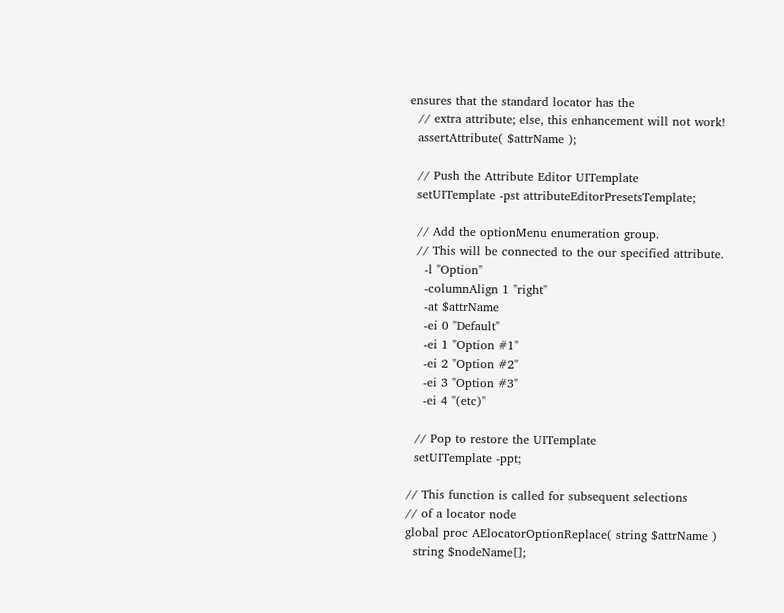ensures that the standard locator has the
  // extra attribute; else, this enhancement will not work!
  assertAttribute( $attrName );

  // Push the Attribute Editor UITemplate
  setUITemplate -pst attributeEditorPresetsTemplate;

  // Add the optionMenu enumeration group.
  // This will be connected to the our specified attribute.
    -l "Option"
    -columnAlign 1 "right"
    -at $attrName
    -ei 0 "Default"
    -ei 1 "Option #1"
    -ei 2 "Option #2"
    -ei 3 "Option #3"
    -ei 4 "(etc)"

  // Pop to restore the UITemplate
  setUITemplate -ppt;

// This function is called for subsequent selections
// of a locator node
global proc AElocatorOptionReplace( string $attrName )
  string $nodeName[];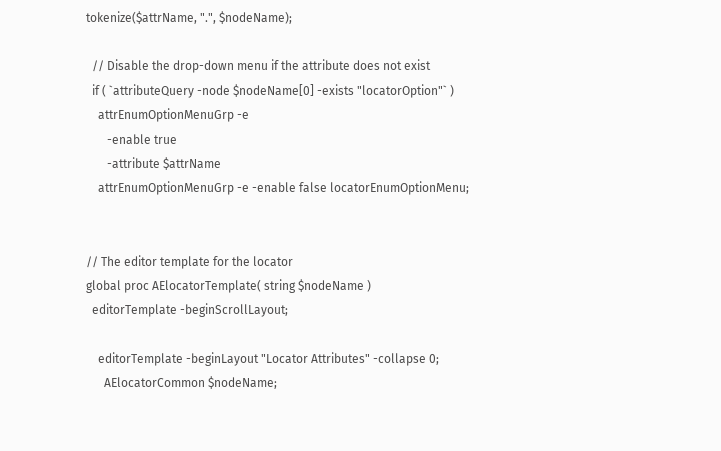tokenize($attrName, ".", $nodeName);

  // Disable the drop-down menu if the attribute does not exist
  if ( `attributeQuery -node $nodeName[0] -exists "locatorOption"` )
    attrEnumOptionMenuGrp -e
       -enable true
       -attribute $attrName
    attrEnumOptionMenuGrp -e -enable false locatorEnumOptionMenu;


// The editor template for the locator
global proc AElocatorTemplate( string $nodeName )
  editorTemplate -beginScrollLayout;

    editorTemplate -beginLayout "Locator Attributes" -collapse 0;
      AElocatorCommon $nodeName;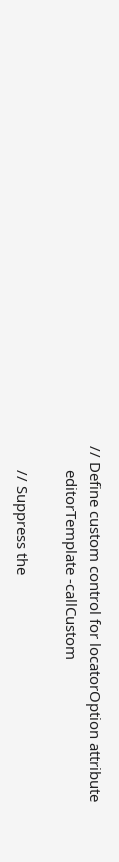// Define custom control for locatorOption attribute
      editorTemplate -callCustom

      // Suppress the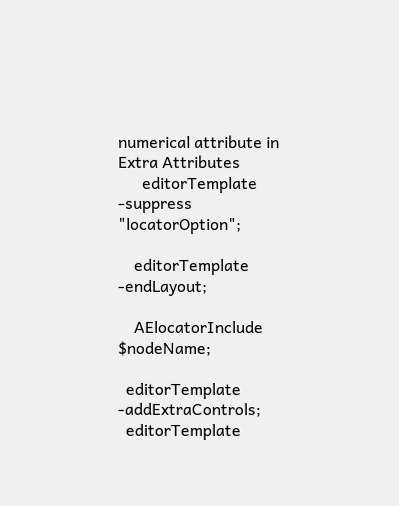numerical attribute in Extra Attributes
      editorTemplate -suppress "locatorOption";

    editorTemplate -endLayout;

    AElocatorInclude $nodeName;

  editorTemplate -addExtraControls;
  editorTemplate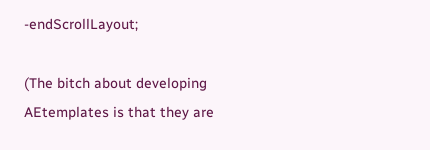-endScrollLayout;

(The bitch about developing AEtemplates is that they are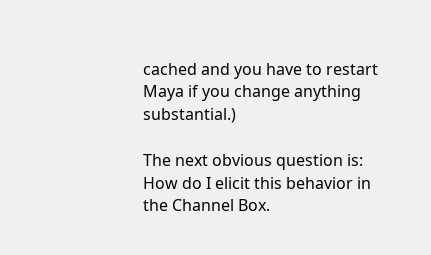cached and you have to restart Maya if you change anything substantial.)

The next obvious question is: How do I elicit this behavior in the Channel Box.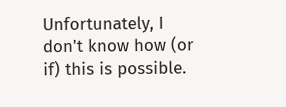Unfortunately, I don't know how (or if) this is possible.